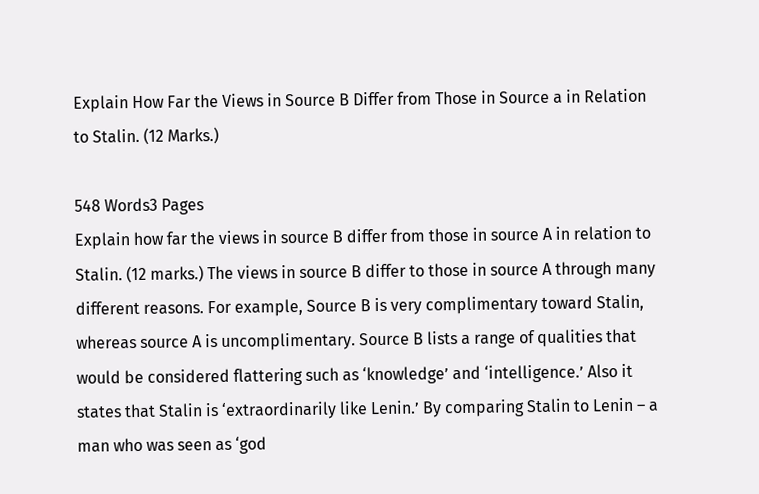Explain How Far the Views in Source B Differ from Those in Source a in Relation to Stalin. (12 Marks.)

548 Words3 Pages
Explain how far the views in source B differ from those in source A in relation to Stalin. (12 marks.) The views in source B differ to those in source A through many different reasons. For example, Source B is very complimentary toward Stalin, whereas source A is uncomplimentary. Source B lists a range of qualities that would be considered flattering such as ‘knowledge’ and ‘intelligence.’ Also it states that Stalin is ‘extraordinarily like Lenin.’ By comparing Stalin to Lenin – a man who was seen as ‘god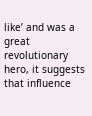like’ and was a great revolutionary hero, it suggests that influence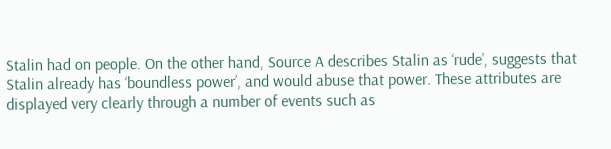Stalin had on people. On the other hand, Source A describes Stalin as ‘rude’, suggests that Stalin already has ‘boundless power’, and would abuse that power. These attributes are displayed very clearly through a number of events such as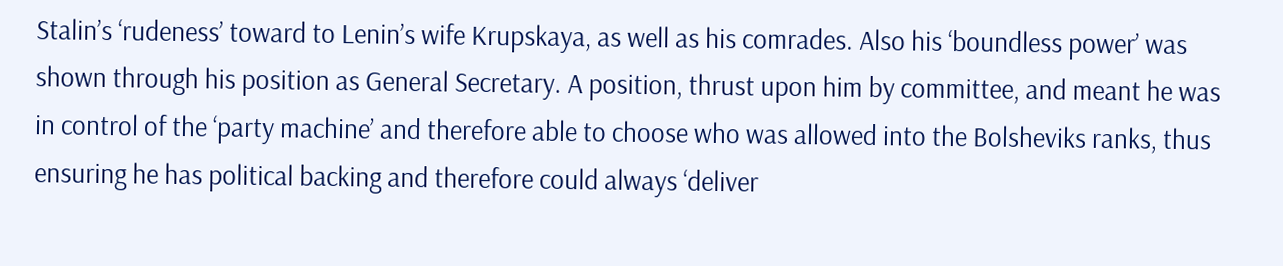Stalin’s ‘rudeness’ toward to Lenin’s wife Krupskaya, as well as his comrades. Also his ‘boundless power’ was shown through his position as General Secretary. A position, thrust upon him by committee, and meant he was in control of the ‘party machine’ and therefore able to choose who was allowed into the Bolsheviks ranks, thus ensuring he has political backing and therefore could always ‘deliver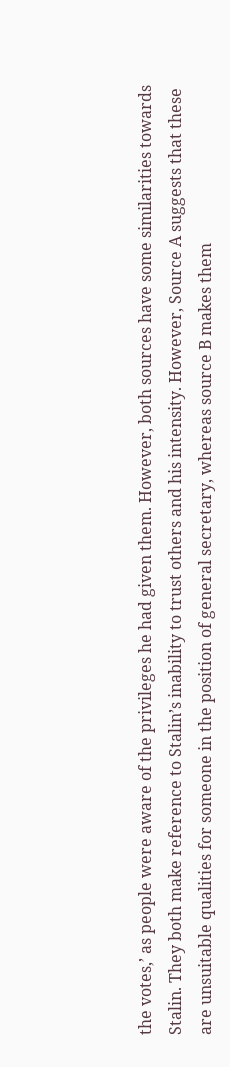the votes,’ as people were aware of the privileges he had given them. However, both sources have some similarities towards Stalin. They both make reference to Stalin’s inability to trust others and his intensity. However, Source A suggests that these are unsuitable qualities for someone in the position of general secretary, whereas source B makes them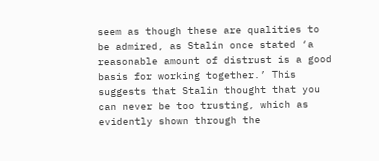seem as though these are qualities to be admired, as Stalin once stated ‘a reasonable amount of distrust is a good basis for working together.’ This suggests that Stalin thought that you can never be too trusting, which as evidently shown through the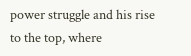power struggle and his rise to the top, where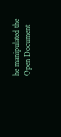he manipulated the
Open Document